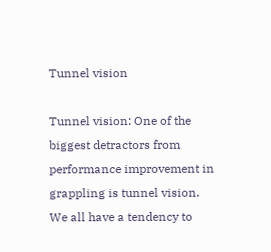Tunnel vision

Tunnel vision: One of the biggest detractors from performance improvement in grappling is tunnel vision. We all have a tendency to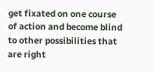get fixated on one course of action and become blind to other possibilities that are right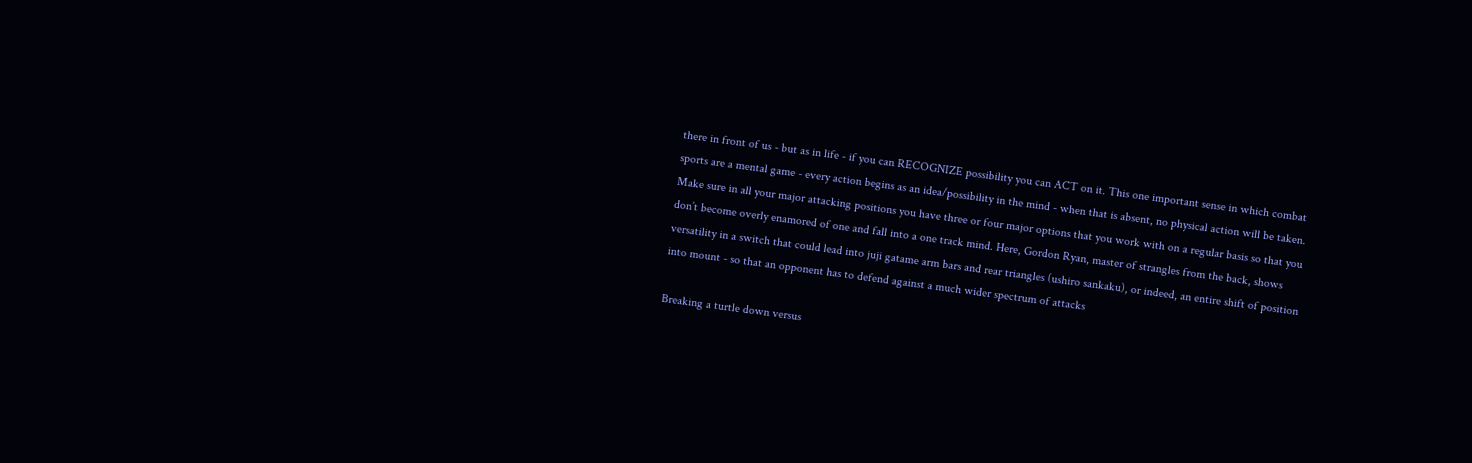there in front of us - but as in life - if you can RECOGNIZE possibility you can ACT on it. This one important sense in which combat sports are a mental game - every action begins as an idea/possibility in the mind - when that is absent, no physical action will be taken. Make sure in all your major attacking positions you have three or four major options that you work with on a regular basis so that you don’t become overly enamored of one and fall into a one track mind. Here, Gordon Ryan, master of strangles from the back, shows versatility in a switch that could lead into juji gatame arm bars and rear triangles (ushiro sankaku), or indeed, an entire shift of position into mount - so that an opponent has to defend against a much wider spectrum of attacks

Breaking a turtle down versus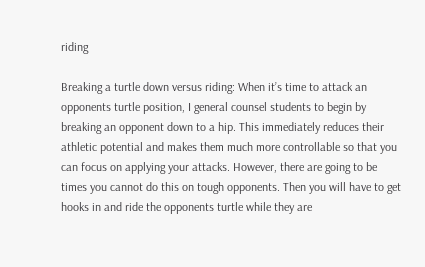riding

Breaking a turtle down versus riding: When it’s time to attack an opponents turtle position, I general counsel students to begin by breaking an opponent down to a hip. This immediately reduces their athletic potential and makes them much more controllable so that you can focus on applying your attacks. However, there are going to be times you cannot do this on tough opponents. Then you will have to get hooks in and ride the opponents turtle while they are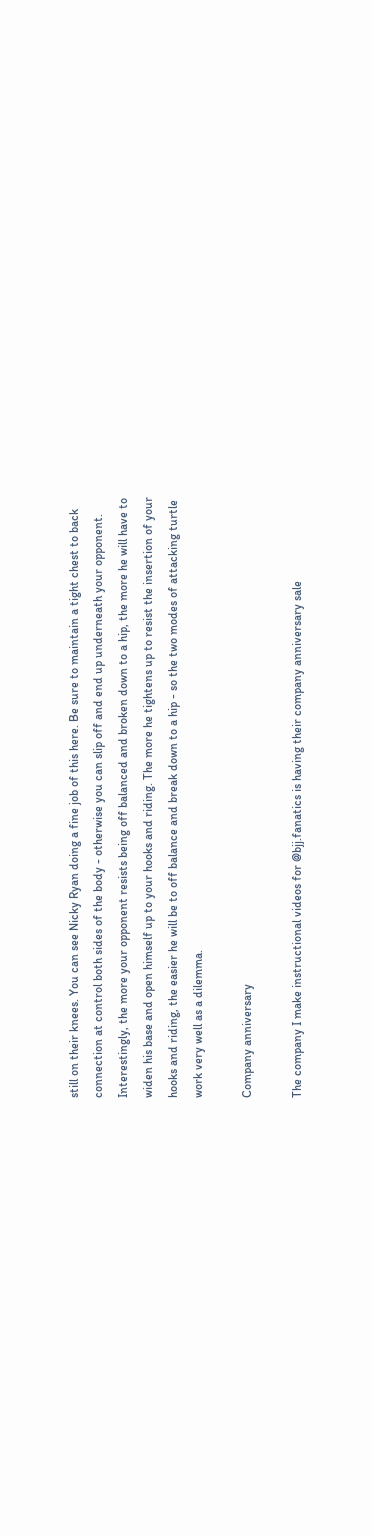still on their knees. You can see Nicky Ryan doing a fine job of this here. Be sure to maintain a tight chest to back connection at control both sides of the body - otherwise you can slip off and end up underneath your opponent. Interestingly, the more your opponent resists being off balanced and broken down to a hip, the more he will have to widen his base and open himself up to your hooks and riding. The more he tightens up to resist the insertion of your hooks and riding, the easier he will be to off balance and break down to a hip - so the two modes of attacking turtle work very well as a dilemma.

Company anniversary

The company I make instructional videos for @bjj.fanatics is having their company anniversary sale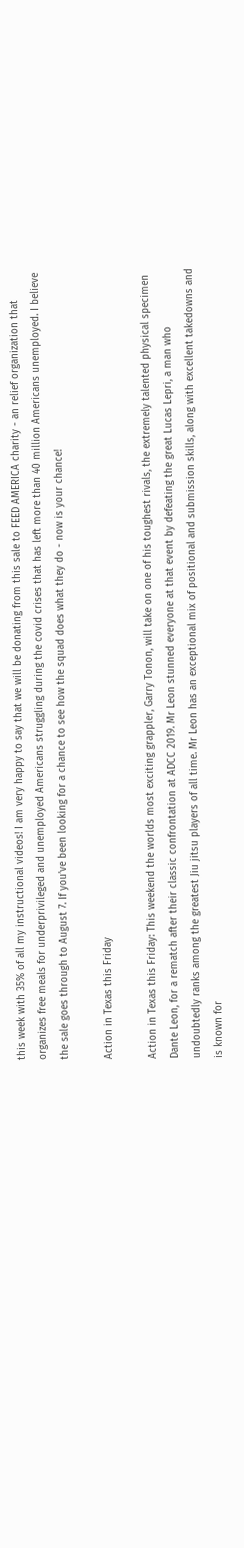this week with 35% of all my instructional videos! I am very happy to say that we will be donating from this sale to FEED AMERICA charity - an relief organization that organizes free meals for underprivileged and unemployed Americans struggling during the covid crises that has left more than 40 million Americans unemployed. I believe the sale goes through to August 7. If you’ve been looking for a chance to see how the squad does what they do - now is your chance!

Action in Texas this Friday

Action in Texas this Friday: This weekend the worlds most exciting grappler, Garry Tonon, will take on one of his toughest rivals, the extremely talented physical specimen Dante Leon, for a rematch after their classic confrontation at ADCC 2019. Mr Leon stunned everyone at that event by defeating the great Lucas Lepri, a man who undoubtedly ranks among the greatest Jiu jitsu players of all time. Mr Leon has an exceptional mix of positional and submission skills, along with excellent takedowns and is known for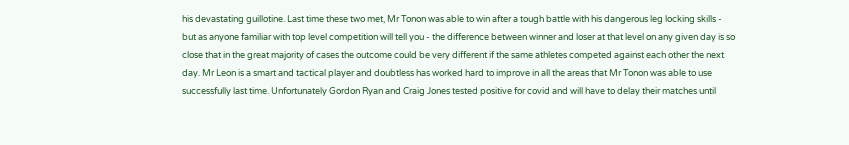his devastating guillotine. Last time these two met, Mr Tonon was able to win after a tough battle with his dangerous leg locking skills - but as anyone familiar with top level competition will tell you - the difference between winner and loser at that level on any given day is so close that in the great majority of cases the outcome could be very different if the same athletes competed against each other the next day. Mr Leon is a smart and tactical player and doubtless has worked hard to improve in all the areas that Mr Tonon was able to use successfully last time. Unfortunately Gordon Ryan and Craig Jones tested positive for covid and will have to delay their matches until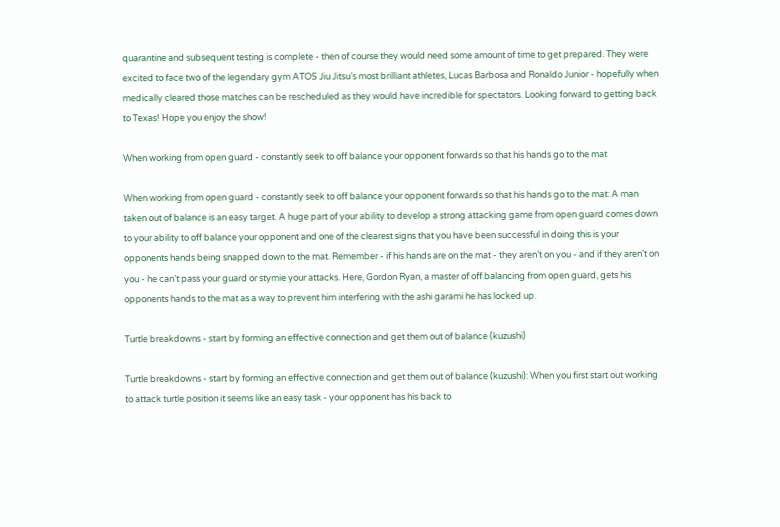quarantine and subsequent testing is complete - then of course they would need some amount of time to get prepared. They were excited to face two of the legendary gym ATOS Jiu Jitsu’s most brilliant athletes, Lucas Barbosa and Ronaldo Junior - hopefully when medically cleared those matches can be rescheduled as they would have incredible for spectators. Looking forward to getting back to Texas! Hope you enjoy the show!

When working from open guard - constantly seek to off balance your opponent forwards so that his hands go to the mat

When working from open guard - constantly seek to off balance your opponent forwards so that his hands go to the mat: A man taken out of balance is an easy target. A huge part of your ability to develop a strong attacking game from open guard comes down to your ability to off balance your opponent and one of the clearest signs that you have been successful in doing this is your opponents hands being snapped down to the mat. Remember - if his hands are on the mat - they aren’t on you - and if they aren’t on you - he can’t pass your guard or stymie your attacks. Here, Gordon Ryan, a master of off balancing from open guard, gets his opponents hands to the mat as a way to prevent him interfering with the ashi garami he has locked up.

Turtle breakdowns - start by forming an effective connection and get them out of balance (kuzushi)

Turtle breakdowns - start by forming an effective connection and get them out of balance (kuzushi): When you first start out working to attack turtle position it seems like an easy task - your opponent has his back to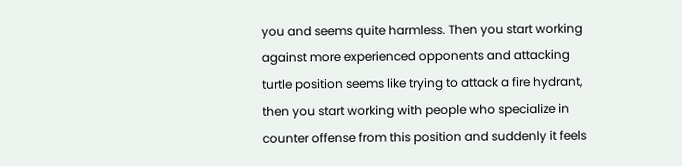you and seems quite harmless. Then you start working against more experienced opponents and attacking turtle position seems like trying to attack a fire hydrant, then you start working with people who specialize in counter offense from this position and suddenly it feels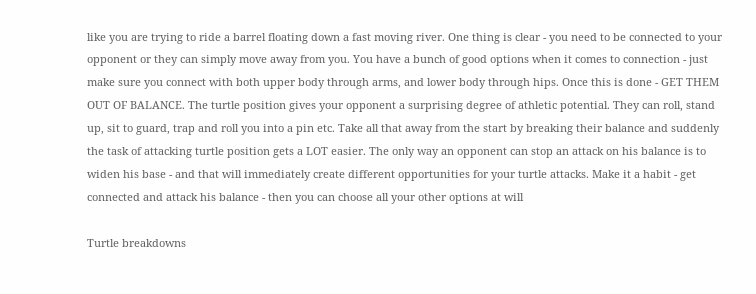like you are trying to ride a barrel floating down a fast moving river. One thing is clear - you need to be connected to your opponent or they can simply move away from you. You have a bunch of good options when it comes to connection - just make sure you connect with both upper body through arms, and lower body through hips. Once this is done - GET THEM OUT OF BALANCE. The turtle position gives your opponent a surprising degree of athletic potential. They can roll, stand up, sit to guard, trap and roll you into a pin etc. Take all that away from the start by breaking their balance and suddenly the task of attacking turtle position gets a LOT easier. The only way an opponent can stop an attack on his balance is to widen his base - and that will immediately create different opportunities for your turtle attacks. Make it a habit - get connected and attack his balance - then you can choose all your other options at will

Turtle breakdowns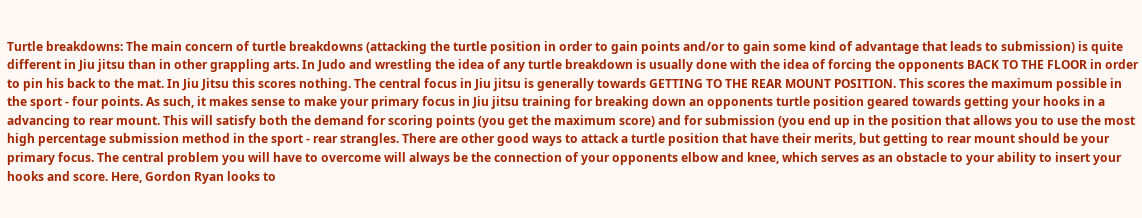Turtle breakdowns: The main concern of turtle breakdowns (attacking the turtle position in order to gain points and/or to gain some kind of advantage that leads to submission) is quite different in Jiu jitsu than in other grappling arts. In Judo and wrestling the idea of any turtle breakdown is usually done with the idea of forcing the opponents BACK TO THE FLOOR in order to pin his back to the mat. In Jiu Jitsu this scores nothing. The central focus in Jiu jitsu is generally towards GETTING TO THE REAR MOUNT POSITION. This scores the maximum possible in the sport - four points. As such, it makes sense to make your primary focus in Jiu jitsu training for breaking down an opponents turtle position geared towards getting your hooks in a advancing to rear mount. This will satisfy both the demand for scoring points (you get the maximum score) and for submission (you end up in the position that allows you to use the most high percentage submission method in the sport - rear strangles. There are other good ways to attack a turtle position that have their merits, but getting to rear mount should be your primary focus. The central problem you will have to overcome will always be the connection of your opponents elbow and knee, which serves as an obstacle to your ability to insert your hooks and score. Here, Gordon Ryan looks to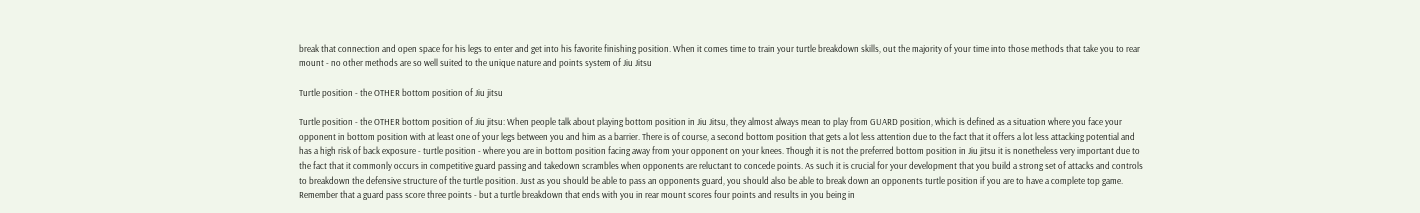break that connection and open space for his legs to enter and get into his favorite finishing position. When it comes time to train your turtle breakdown skills, out the majority of your time into those methods that take you to rear mount - no other methods are so well suited to the unique nature and points system of Jiu Jitsu

Turtle position - the OTHER bottom position of Jiu jitsu

Turtle position - the OTHER bottom position of Jiu jitsu: When people talk about playing bottom position in Jiu Jitsu, they almost always mean to play from GUARD position, which is defined as a situation where you face your opponent in bottom position with at least one of your legs between you and him as a barrier. There is of course, a second bottom position that gets a lot less attention due to the fact that it offers a lot less attacking potential and has a high risk of back exposure - turtle position - where you are in bottom position facing away from your opponent on your knees. Though it is not the preferred bottom position in Jiu jitsu it is nonetheless very important due to the fact that it commonly occurs in competitive guard passing and takedown scrambles when opponents are reluctant to concede points. As such it is crucial for your development that you build a strong set of attacks and controls to breakdown the defensive structure of the turtle position. Just as you should be able to pass an opponents guard, you should also be able to break down an opponents turtle position if you are to have a complete top game. Remember that a guard pass score three points - but a turtle breakdown that ends with you in rear mount scores four points and results in you being in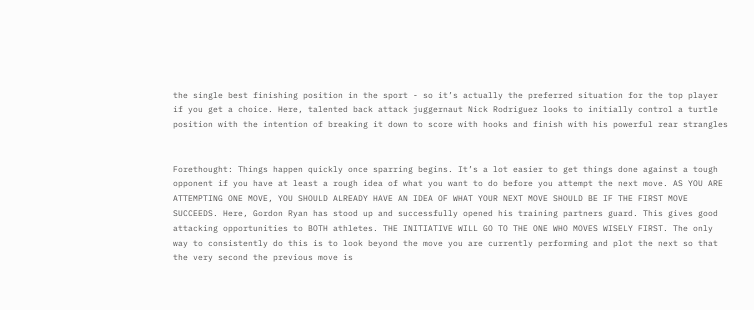the single best finishing position in the sport - so it’s actually the preferred situation for the top player if you get a choice. Here, talented back attack juggernaut Nick Rodriguez looks to initially control a turtle position with the intention of breaking it down to score with hooks and finish with his powerful rear strangles


Forethought: Things happen quickly once sparring begins. It’s a lot easier to get things done against a tough opponent if you have at least a rough idea of what you want to do before you attempt the next move. AS YOU ARE ATTEMPTING ONE MOVE, YOU SHOULD ALREADY HAVE AN IDEA OF WHAT YOUR NEXT MOVE SHOULD BE IF THE FIRST MOVE SUCCEEDS. Here, Gordon Ryan has stood up and successfully opened his training partners guard. This gives good attacking opportunities to BOTH athletes. THE INITIATIVE WILL GO TO THE ONE WHO MOVES WISELY FIRST. The only way to consistently do this is to look beyond the move you are currently performing and plot the next so that the very second the previous move is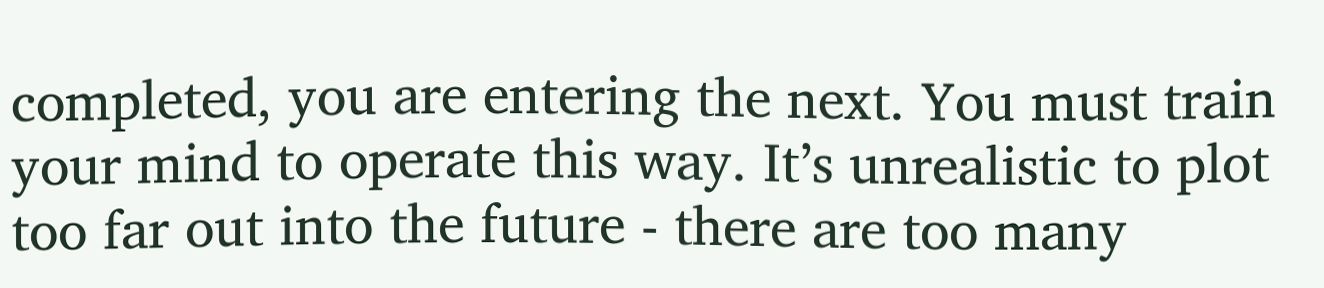completed, you are entering the next. You must train your mind to operate this way. It’s unrealistic to plot too far out into the future - there are too many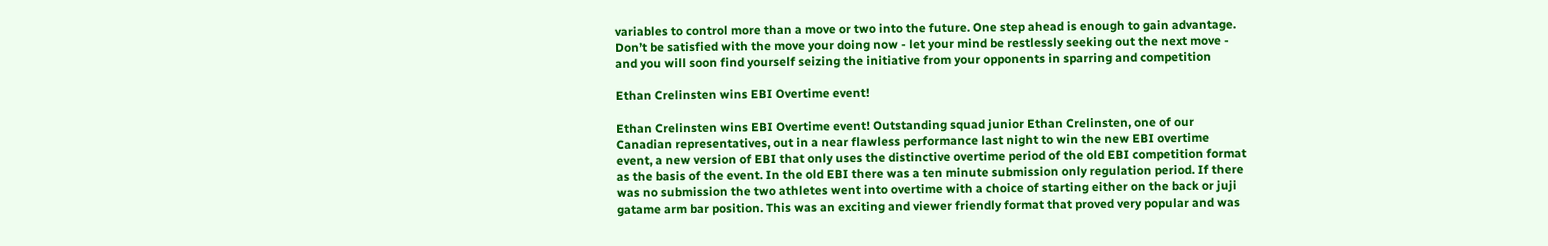variables to control more than a move or two into the future. One step ahead is enough to gain advantage. Don’t be satisfied with the move your doing now - let your mind be restlessly seeking out the next move - and you will soon find yourself seizing the initiative from your opponents in sparring and competition

Ethan Crelinsten wins EBI Overtime event!

Ethan Crelinsten wins EBI Overtime event! Outstanding squad junior Ethan Crelinsten, one of our Canadian representatives, out in a near flawless performance last night to win the new EBI overtime event, a new version of EBI that only uses the distinctive overtime period of the old EBI competition format as the basis of the event. In the old EBI there was a ten minute submission only regulation period. If there was no submission the two athletes went into overtime with a choice of starting either on the back or juji gatame arm bar position. This was an exciting and viewer friendly format that proved very popular and was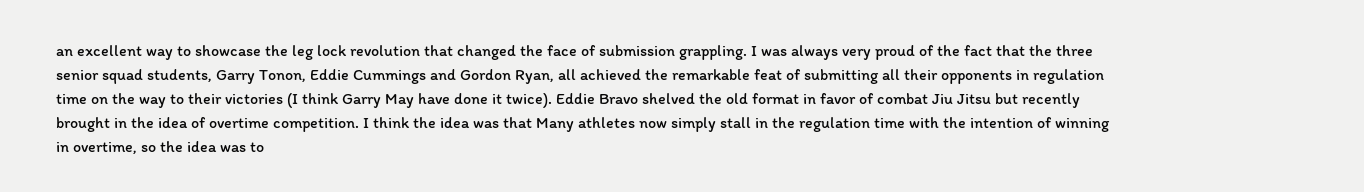an excellent way to showcase the leg lock revolution that changed the face of submission grappling. I was always very proud of the fact that the three senior squad students, Garry Tonon, Eddie Cummings and Gordon Ryan, all achieved the remarkable feat of submitting all their opponents in regulation time on the way to their victories (I think Garry May have done it twice). Eddie Bravo shelved the old format in favor of combat Jiu Jitsu but recently brought in the idea of overtime competition. I think the idea was that Many athletes now simply stall in the regulation time with the intention of winning in overtime, so the idea was to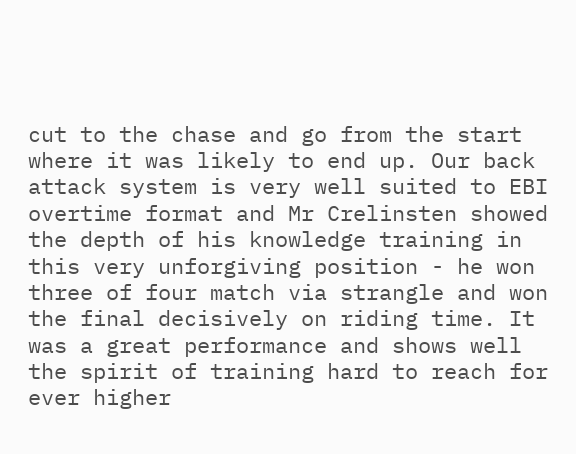cut to the chase and go from the start where it was likely to end up. Our back attack system is very well suited to EBI overtime format and Mr Crelinsten showed the depth of his knowledge training in this very unforgiving position - he won three of four match via strangle and won the final decisively on riding time. It was a great performance and shows well the spirit of training hard to reach for ever higher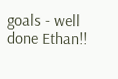goals - well done Ethan!!